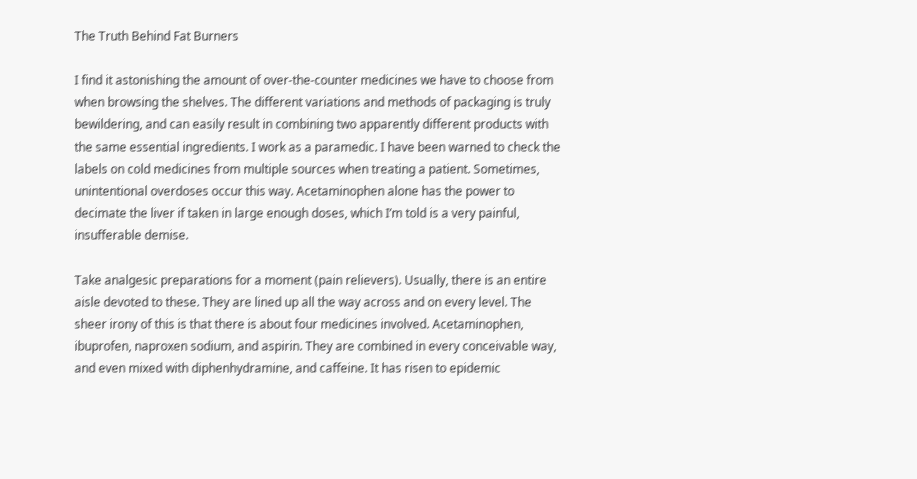The Truth Behind Fat Burners

I find it astonishing the amount of over-the-counter medicines we have to choose from when browsing the shelves. The different variations and methods of packaging is truly bewildering, and can easily result in combining two apparently different products with the same essential ingredients. I work as a paramedic. I have been warned to check the labels on cold medicines from multiple sources when treating a patient. Sometimes, unintentional overdoses occur this way. Acetaminophen alone has the power to decimate the liver if taken in large enough doses, which I’m told is a very painful, insufferable demise.

Take analgesic preparations for a moment (pain relievers). Usually, there is an entire aisle devoted to these. They are lined up all the way across and on every level. The sheer irony of this is that there is about four medicines involved. Acetaminophen, ibuprofen, naproxen sodium, and aspirin. They are combined in every conceivable way, and even mixed with diphenhydramine, and caffeine. It has risen to epidemic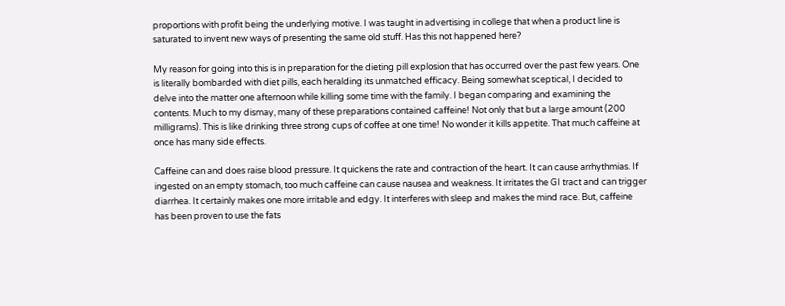proportions with profit being the underlying motive. I was taught in advertising in college that when a product line is saturated to invent new ways of presenting the same old stuff. Has this not happened here?

My reason for going into this is in preparation for the dieting pill explosion that has occurred over the past few years. One is literally bombarded with diet pills, each heralding its unmatched efficacy. Being somewhat sceptical, I decided to delve into the matter one afternoon while killing some time with the family. I began comparing and examining the contents. Much to my dismay, many of these preparations contained caffeine! Not only that but a large amount (200 milligrams). This is like drinking three strong cups of coffee at one time! No wonder it kills appetite. That much caffeine at once has many side effects.

Caffeine can and does raise blood pressure. It quickens the rate and contraction of the heart. It can cause arrhythmias. If ingested on an empty stomach, too much caffeine can cause nausea and weakness. It irritates the GI tract and can trigger diarrhea. It certainly makes one more irritable and edgy. It interferes with sleep and makes the mind race. But, caffeine has been proven to use the fats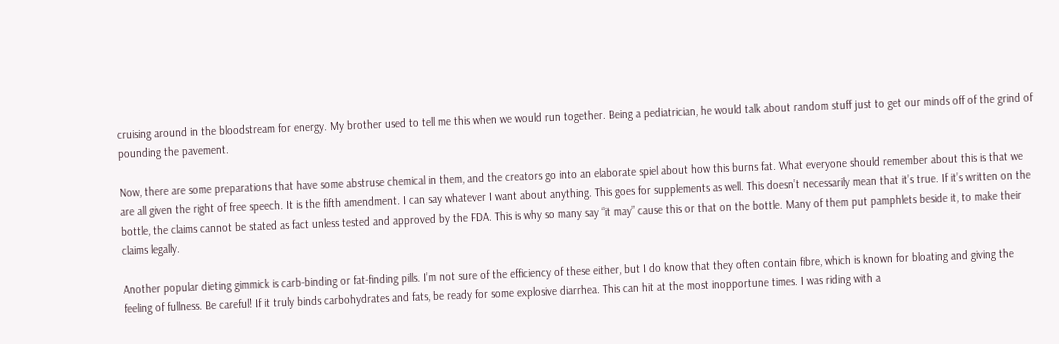cruising around in the bloodstream for energy. My brother used to tell me this when we would run together. Being a pediatrician, he would talk about random stuff just to get our minds off of the grind of pounding the pavement.

Now, there are some preparations that have some abstruse chemical in them, and the creators go into an elaborate spiel about how this burns fat. What everyone should remember about this is that we are all given the right of free speech. It is the fifth amendment. I can say whatever I want about anything. This goes for supplements as well. This doesn’t necessarily mean that it’s true. If it’s written on the bottle, the claims cannot be stated as fact unless tested and approved by the FDA. This is why so many say “it may” cause this or that on the bottle. Many of them put pamphlets beside it, to make their claims legally.

Another popular dieting gimmick is carb-binding or fat-finding pills. I’m not sure of the efficiency of these either, but I do know that they often contain fibre, which is known for bloating and giving the feeling of fullness. Be careful! If it truly binds carbohydrates and fats, be ready for some explosive diarrhea. This can hit at the most inopportune times. I was riding with a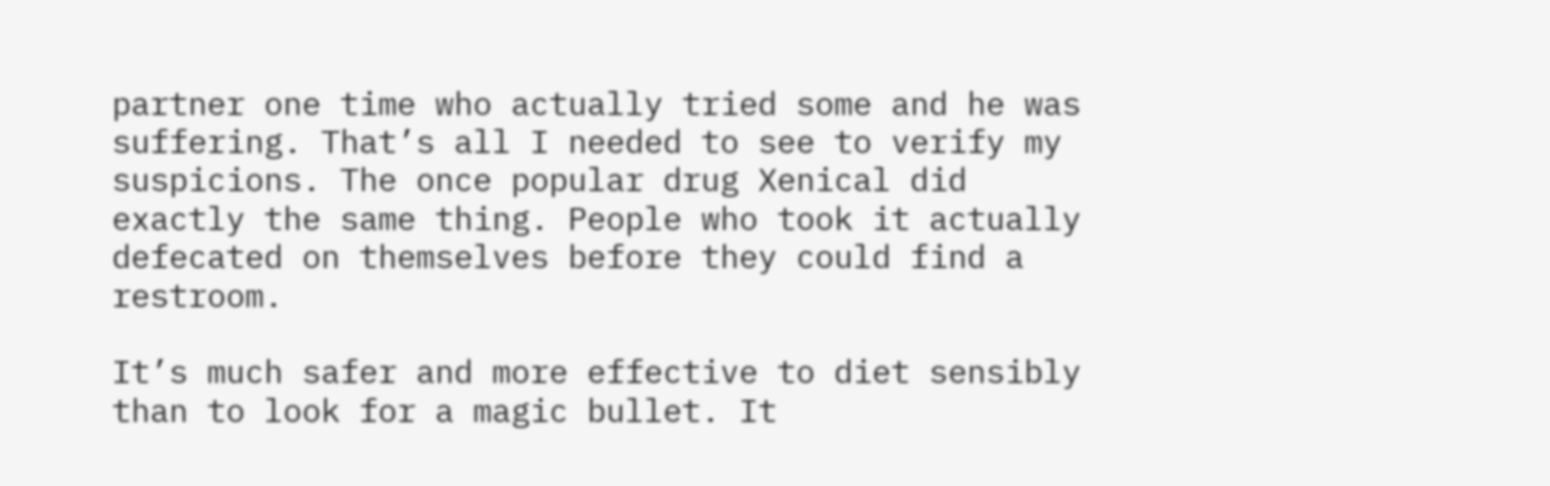partner one time who actually tried some and he was suffering. That’s all I needed to see to verify my suspicions. The once popular drug Xenical did exactly the same thing. People who took it actually defecated on themselves before they could find a restroom.

It’s much safer and more effective to diet sensibly than to look for a magic bullet. It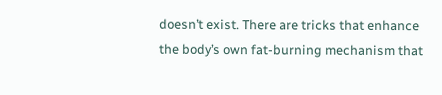doesn’t exist. There are tricks that enhance the body’s own fat-burning mechanism that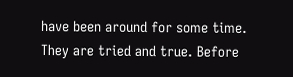have been around for some time. They are tried and true. Before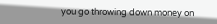you go throwing down money on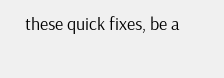these quick fixes, be a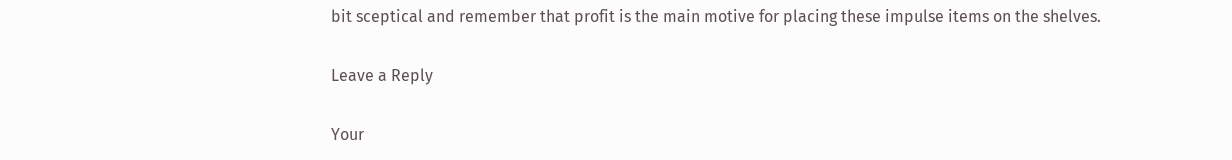bit sceptical and remember that profit is the main motive for placing these impulse items on the shelves.

Leave a Reply

Your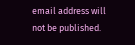email address will not be published.